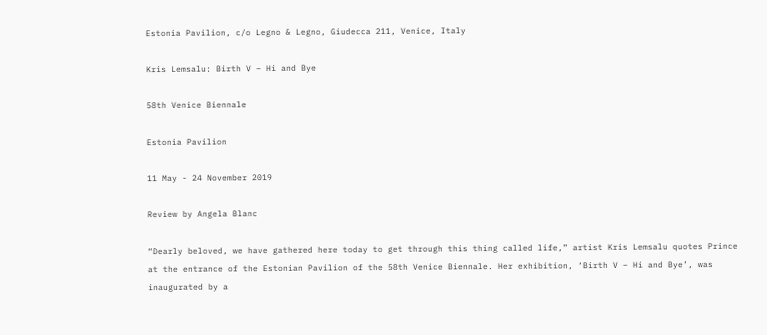Estonia Pavilion, c/o Legno & Legno, Giudecca 211, Venice, Italy

Kris Lemsalu: Birth V – Hi and Bye

58th Venice Biennale

Estonia Pavilion

11 May - 24 November 2019

Review by Angela Blanc

“Dearly beloved, we have gathered here today to get through this thing called life,” artist Kris Lemsalu quotes Prince at the entrance of the Estonian Pavilion of the 58th Venice Biennale. Her exhibition, ‘Birth V – Hi and Bye’, was inaugurated by a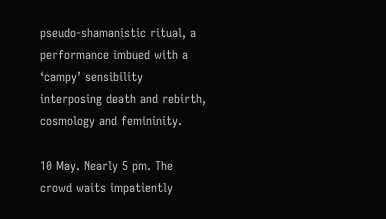pseudo-shamanistic ritual, a performance imbued with a ‘campy’ sensibility interposing death and rebirth, cosmology and femininity.

10 May. Nearly 5 pm. The crowd waits impatiently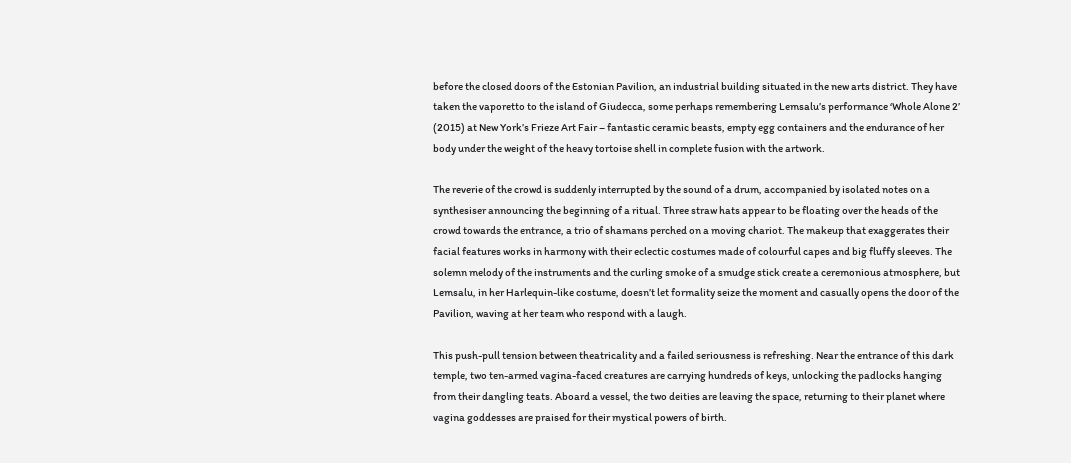before the closed doors of the Estonian Pavilion, an industrial building situated in the new arts district. They have taken the vaporetto to the island of Giudecca, some perhaps remembering Lemsalu’s performance ‘Whole Alone 2’ (2015) at New York’s Frieze Art Fair – fantastic ceramic beasts, empty egg containers and the endurance of her body under the weight of the heavy tortoise shell in complete fusion with the artwork.

The reverie of the crowd is suddenly interrupted by the sound of a drum, accompanied by isolated notes on a synthesiser announcing the beginning of a ritual. Three straw hats appear to be floating over the heads of the crowd towards the entrance, a trio of shamans perched on a moving chariot. The makeup that exaggerates their facial features works in harmony with their eclectic costumes made of colourful capes and big fluffy sleeves. The solemn melody of the instruments and the curling smoke of a smudge stick create a ceremonious atmosphere, but Lemsalu, in her Harlequin-like costume, doesn’t let formality seize the moment and casually opens the door of the Pavilion, waving at her team who respond with a laugh.

This push-pull tension between theatricality and a failed seriousness is refreshing. Near the entrance of this dark temple, two ten-armed vagina-faced creatures are carrying hundreds of keys, unlocking the padlocks hanging from their dangling teats. Aboard a vessel, the two deities are leaving the space, returning to their planet where vagina goddesses are praised for their mystical powers of birth.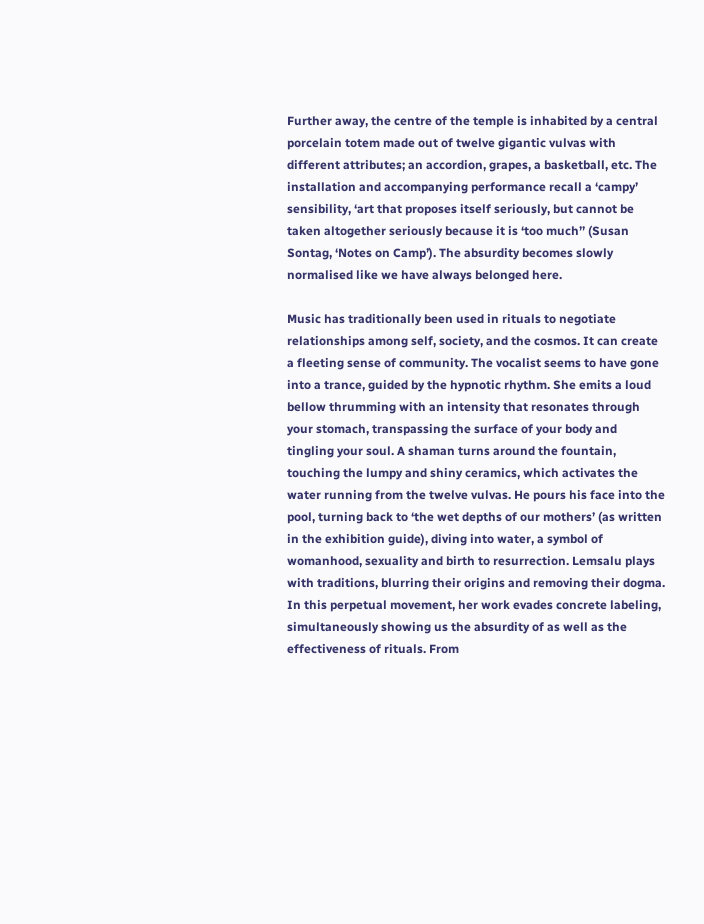Further away, the centre of the temple is inhabited by a central porcelain totem made out of twelve gigantic vulvas with different attributes; an accordion, grapes, a basketball, etc. The installation and accompanying performance recall a ‘campy’ sensibility, ‘art that proposes itself seriously, but cannot be taken altogether seriously because it is ‘too much’’ (Susan Sontag, ‘Notes on Camp’). The absurdity becomes slowly normalised like we have always belonged here.

Music has traditionally been used in rituals to negotiate relationships among self, society, and the cosmos. It can create a fleeting sense of community. The vocalist seems to have gone into a trance, guided by the hypnotic rhythm. She emits a loud bellow thrumming with an intensity that resonates through your stomach, transpassing the surface of your body and tingling your soul. A shaman turns around the fountain, touching the lumpy and shiny ceramics, which activates the water running from the twelve vulvas. He pours his face into the pool, turning back to ‘the wet depths of our mothers’ (as written in the exhibition guide), diving into water, a symbol of womanhood, sexuality and birth to resurrection. Lemsalu plays with traditions, blurring their origins and removing their dogma. In this perpetual movement, her work evades concrete labeling, simultaneously showing us the absurdity of as well as the effectiveness of rituals. From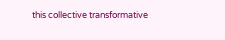this collective transformative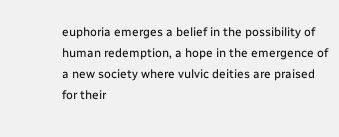euphoria emerges a belief in the possibility of human redemption, a hope in the emergence of a new society where vulvic deities are praised for their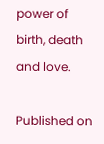power of birth, death and love.

Published on